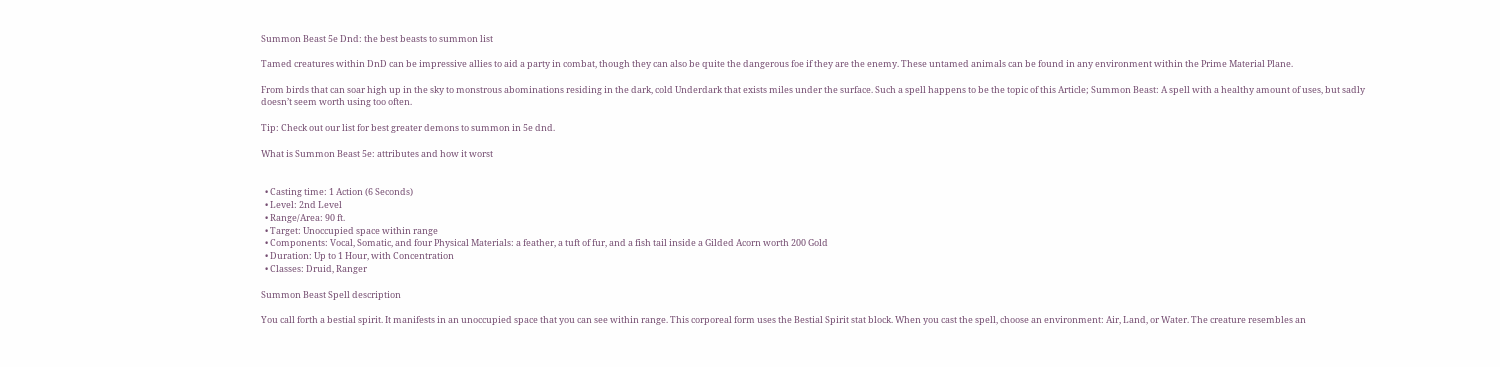Summon Beast 5e Dnd: the best beasts to summon list

Tamed creatures within DnD can be impressive allies to aid a party in combat, though they can also be quite the dangerous foe if they are the enemy. These untamed animals can be found in any environment within the Prime Material Plane.

From birds that can soar high up in the sky to monstrous abominations residing in the dark, cold Underdark that exists miles under the surface. Such a spell happens to be the topic of this Article; Summon Beast: A spell with a healthy amount of uses, but sadly doesn’t seem worth using too often.

Tip: Check out our list for best greater demons to summon in 5e dnd.

What is Summon Beast 5e: attributes and how it worst


  • Casting time: 1 Action (6 Seconds)
  • Level: 2nd Level
  • Range/Area: 90 ft.
  • Target: Unoccupied space within range
  • Components: Vocal, Somatic, and four Physical Materials: a feather, a tuft of fur, and a fish tail inside a Gilded Acorn worth 200 Gold
  • Duration: Up to 1 Hour, with Concentration
  • Classes: Druid, Ranger

Summon Beast Spell description

You call forth a bestial spirit. It manifests in an unoccupied space that you can see within range. This corporeal form uses the Bestial Spirit stat block. When you cast the spell, choose an environment: Air, Land, or Water. The creature resembles an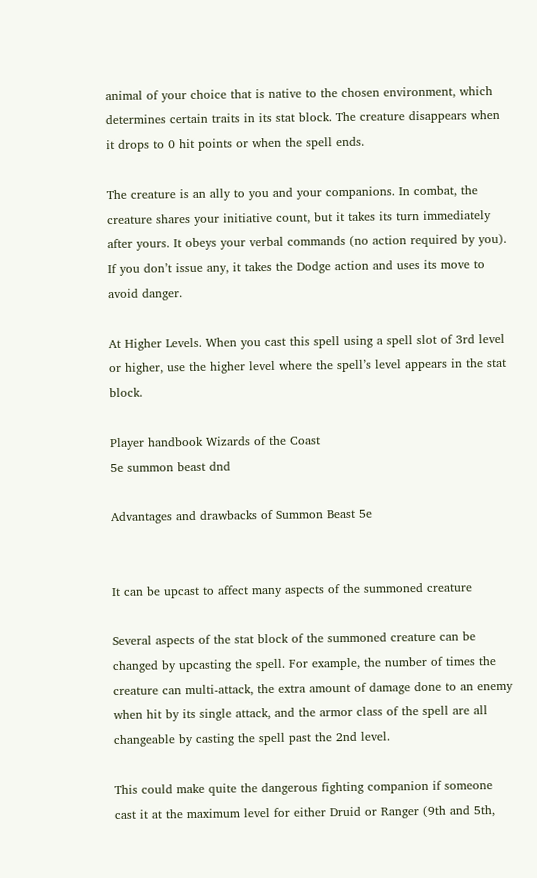animal of your choice that is native to the chosen environment, which determines certain traits in its stat block. The creature disappears when it drops to 0 hit points or when the spell ends.

The creature is an ally to you and your companions. In combat, the creature shares your initiative count, but it takes its turn immediately after yours. It obeys your verbal commands (no action required by you). If you don’t issue any, it takes the Dodge action and uses its move to avoid danger.

At Higher Levels. When you cast this spell using a spell slot of 3rd level or higher, use the higher level where the spell’s level appears in the stat block.

Player handbook Wizards of the Coast
5e summon beast dnd

Advantages and drawbacks of Summon Beast 5e


It can be upcast to affect many aspects of the summoned creature

Several aspects of the stat block of the summoned creature can be changed by upcasting the spell. For example, the number of times the creature can multi-attack, the extra amount of damage done to an enemy when hit by its single attack, and the armor class of the spell are all changeable by casting the spell past the 2nd level.

This could make quite the dangerous fighting companion if someone cast it at the maximum level for either Druid or Ranger (9th and 5th,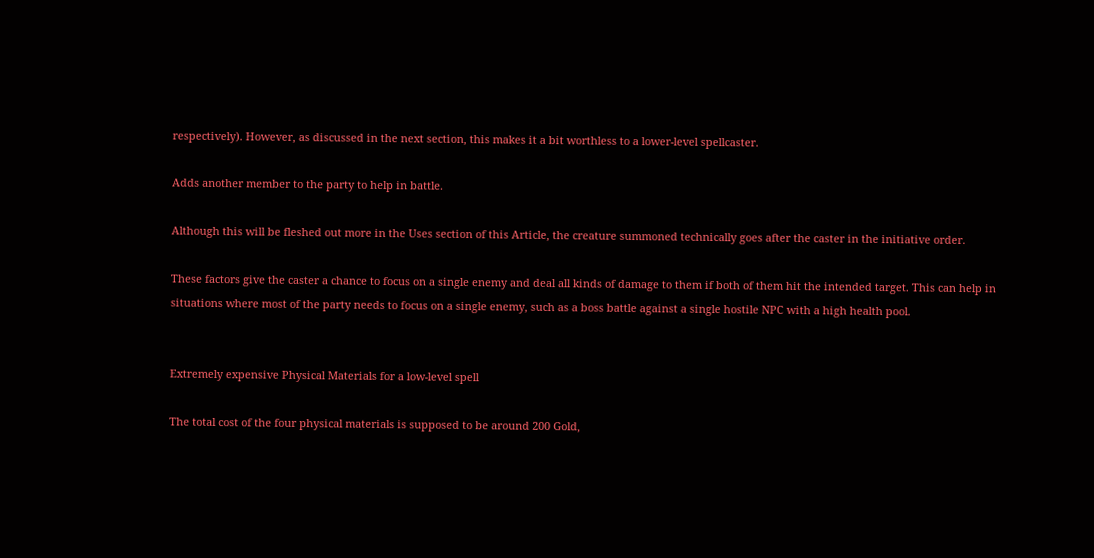respectively). However, as discussed in the next section, this makes it a bit worthless to a lower-level spellcaster.

Adds another member to the party to help in battle.

Although this will be fleshed out more in the Uses section of this Article, the creature summoned technically goes after the caster in the initiative order.

These factors give the caster a chance to focus on a single enemy and deal all kinds of damage to them if both of them hit the intended target. This can help in situations where most of the party needs to focus on a single enemy, such as a boss battle against a single hostile NPC with a high health pool.


Extremely expensive Physical Materials for a low-level spell

The total cost of the four physical materials is supposed to be around 200 Gold,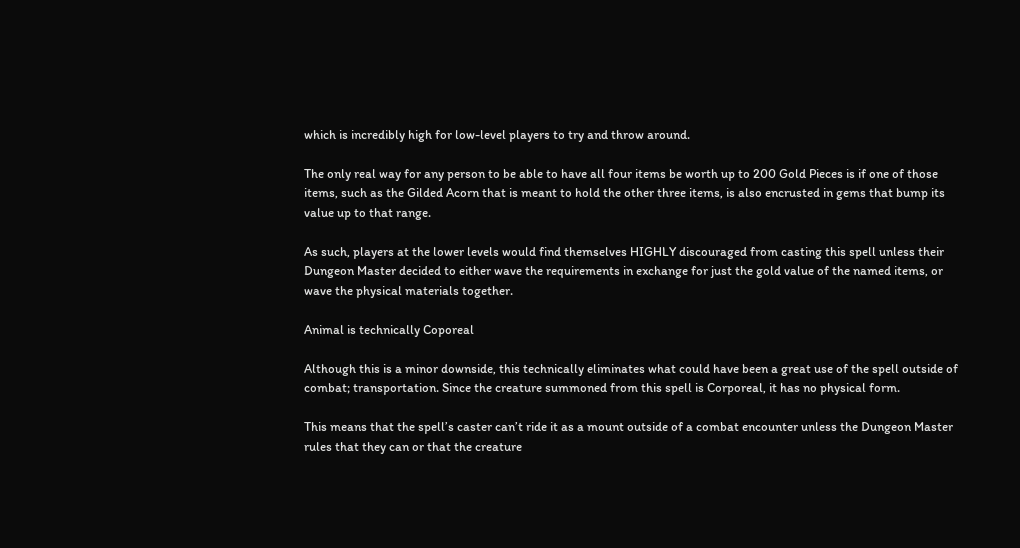which is incredibly high for low-level players to try and throw around.

The only real way for any person to be able to have all four items be worth up to 200 Gold Pieces is if one of those items, such as the Gilded Acorn that is meant to hold the other three items, is also encrusted in gems that bump its value up to that range.

As such, players at the lower levels would find themselves HIGHLY discouraged from casting this spell unless their Dungeon Master decided to either wave the requirements in exchange for just the gold value of the named items, or wave the physical materials together.

Animal is technically Coporeal

Although this is a minor downside, this technically eliminates what could have been a great use of the spell outside of combat; transportation. Since the creature summoned from this spell is Corporeal, it has no physical form.

This means that the spell’s caster can’t ride it as a mount outside of a combat encounter unless the Dungeon Master rules that they can or that the creature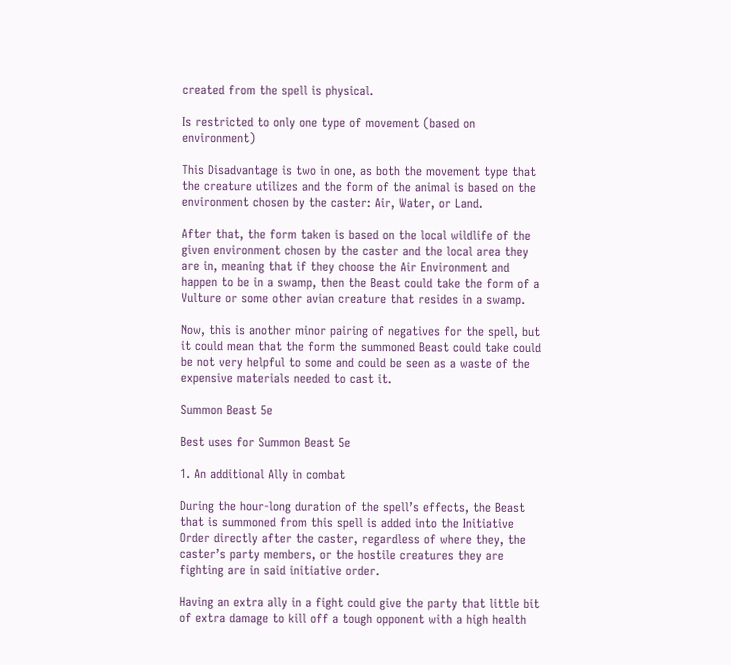created from the spell is physical.

Is restricted to only one type of movement (based on environment)

This Disadvantage is two in one, as both the movement type that the creature utilizes and the form of the animal is based on the environment chosen by the caster: Air, Water, or Land.

After that, the form taken is based on the local wildlife of the given environment chosen by the caster and the local area they are in, meaning that if they choose the Air Environment and happen to be in a swamp, then the Beast could take the form of a Vulture or some other avian creature that resides in a swamp.

Now, this is another minor pairing of negatives for the spell, but it could mean that the form the summoned Beast could take could be not very helpful to some and could be seen as a waste of the expensive materials needed to cast it.

Summon Beast 5e

Best uses for Summon Beast 5e

1. An additional Ally in combat

During the hour-long duration of the spell’s effects, the Beast that is summoned from this spell is added into the Initiative Order directly after the caster, regardless of where they, the caster’s party members, or the hostile creatures they are fighting are in said initiative order.

Having an extra ally in a fight could give the party that little bit of extra damage to kill off a tough opponent with a high health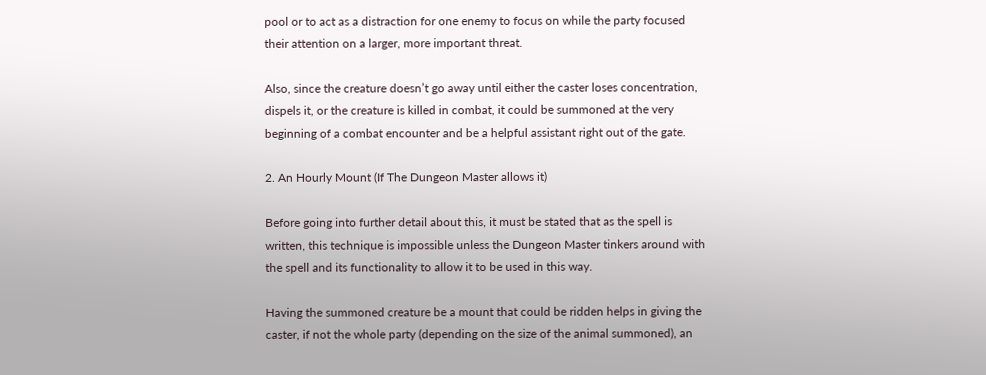pool or to act as a distraction for one enemy to focus on while the party focused their attention on a larger, more important threat.

Also, since the creature doesn’t go away until either the caster loses concentration, dispels it, or the creature is killed in combat, it could be summoned at the very beginning of a combat encounter and be a helpful assistant right out of the gate.

2. An Hourly Mount (If The Dungeon Master allows it)

Before going into further detail about this, it must be stated that as the spell is written, this technique is impossible unless the Dungeon Master tinkers around with the spell and its functionality to allow it to be used in this way.

Having the summoned creature be a mount that could be ridden helps in giving the caster, if not the whole party (depending on the size of the animal summoned), an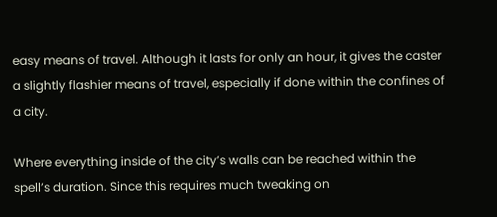easy means of travel. Although it lasts for only an hour, it gives the caster a slightly flashier means of travel, especially if done within the confines of a city.

Where everything inside of the city’s walls can be reached within the spell’s duration. Since this requires much tweaking on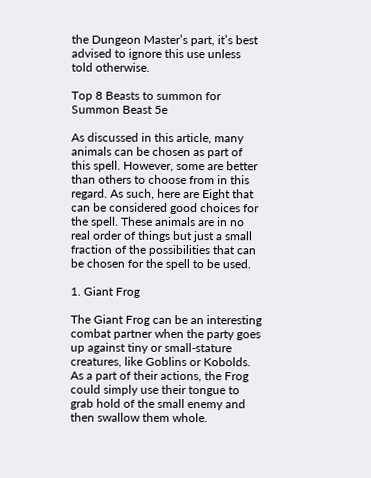the Dungeon Master’s part, it’s best advised to ignore this use unless told otherwise.

Top 8 Beasts to summon for Summon Beast 5e

As discussed in this article, many animals can be chosen as part of this spell. However, some are better than others to choose from in this regard. As such, here are Eight that can be considered good choices for the spell. These animals are in no real order of things but just a small fraction of the possibilities that can be chosen for the spell to be used.

1. Giant Frog

The Giant Frog can be an interesting combat partner when the party goes up against tiny or small-stature creatures, like Goblins or Kobolds. As a part of their actions, the Frog could simply use their tongue to grab hold of the small enemy and then swallow them whole.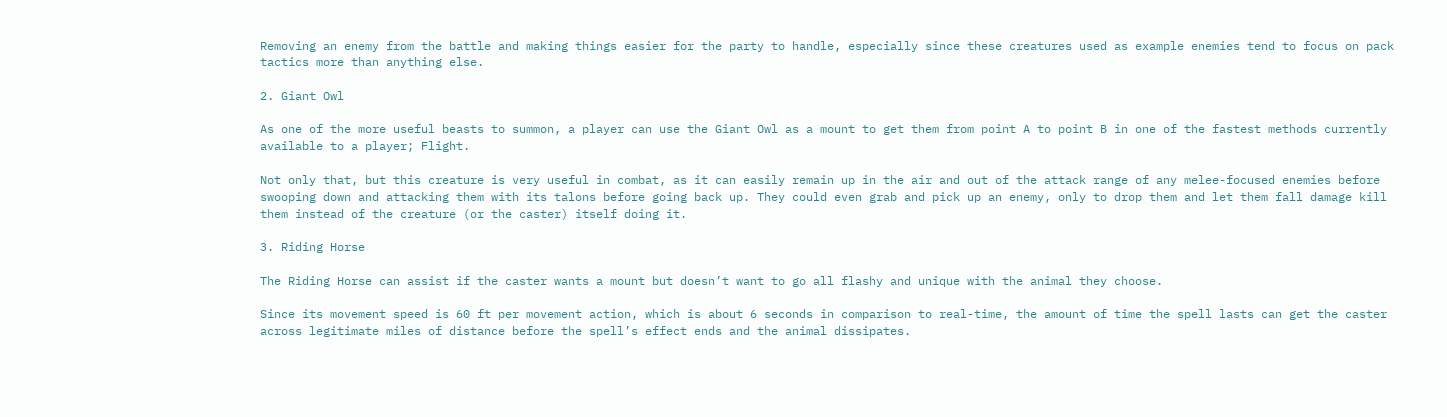Removing an enemy from the battle and making things easier for the party to handle, especially since these creatures used as example enemies tend to focus on pack tactics more than anything else.

2. Giant Owl

As one of the more useful beasts to summon, a player can use the Giant Owl as a mount to get them from point A to point B in one of the fastest methods currently available to a player; Flight.

Not only that, but this creature is very useful in combat, as it can easily remain up in the air and out of the attack range of any melee-focused enemies before swooping down and attacking them with its talons before going back up. They could even grab and pick up an enemy, only to drop them and let them fall damage kill them instead of the creature (or the caster) itself doing it.

3. Riding Horse

The Riding Horse can assist if the caster wants a mount but doesn’t want to go all flashy and unique with the animal they choose.

Since its movement speed is 60 ft per movement action, which is about 6 seconds in comparison to real-time, the amount of time the spell lasts can get the caster across legitimate miles of distance before the spell’s effect ends and the animal dissipates.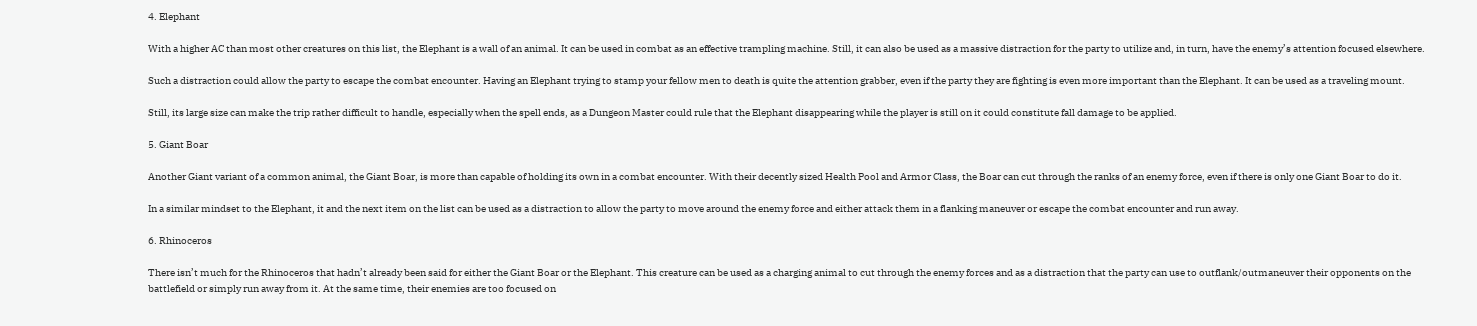4. Elephant

With a higher AC than most other creatures on this list, the Elephant is a wall of an animal. It can be used in combat as an effective trampling machine. Still, it can also be used as a massive distraction for the party to utilize and, in turn, have the enemy’s attention focused elsewhere.

Such a distraction could allow the party to escape the combat encounter. Having an Elephant trying to stamp your fellow men to death is quite the attention grabber, even if the party they are fighting is even more important than the Elephant. It can be used as a traveling mount.

Still, its large size can make the trip rather difficult to handle, especially when the spell ends, as a Dungeon Master could rule that the Elephant disappearing while the player is still on it could constitute fall damage to be applied.

5. Giant Boar

Another Giant variant of a common animal, the Giant Boar, is more than capable of holding its own in a combat encounter. With their decently sized Health Pool and Armor Class, the Boar can cut through the ranks of an enemy force, even if there is only one Giant Boar to do it.

In a similar mindset to the Elephant, it and the next item on the list can be used as a distraction to allow the party to move around the enemy force and either attack them in a flanking maneuver or escape the combat encounter and run away.

6. Rhinoceros

There isn’t much for the Rhinoceros that hadn’t already been said for either the Giant Boar or the Elephant. This creature can be used as a charging animal to cut through the enemy forces and as a distraction that the party can use to outflank/outmaneuver their opponents on the battlefield or simply run away from it. At the same time, their enemies are too focused on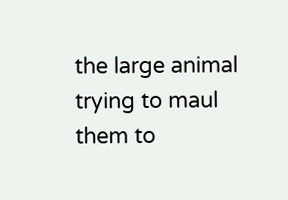the large animal trying to maul them to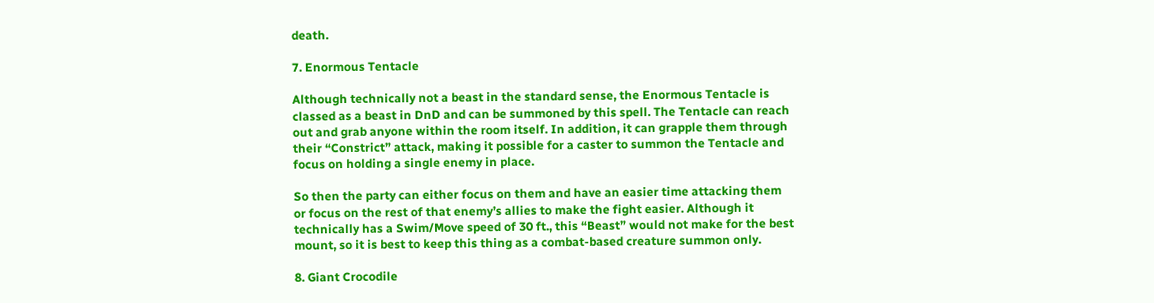death.

7. Enormous Tentacle

Although technically not a beast in the standard sense, the Enormous Tentacle is classed as a beast in DnD and can be summoned by this spell. The Tentacle can reach out and grab anyone within the room itself. In addition, it can grapple them through their “Constrict” attack, making it possible for a caster to summon the Tentacle and focus on holding a single enemy in place.

So then the party can either focus on them and have an easier time attacking them or focus on the rest of that enemy’s allies to make the fight easier. Although it technically has a Swim/Move speed of 30 ft., this “Beast” would not make for the best mount, so it is best to keep this thing as a combat-based creature summon only.

8. Giant Crocodile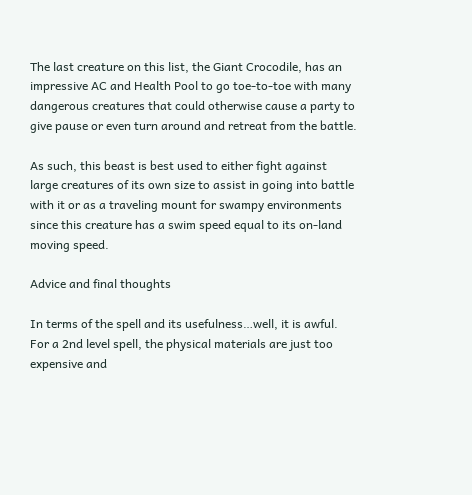The last creature on this list, the Giant Crocodile, has an impressive AC and Health Pool to go toe-to-toe with many dangerous creatures that could otherwise cause a party to give pause or even turn around and retreat from the battle.

As such, this beast is best used to either fight against large creatures of its own size to assist in going into battle with it or as a traveling mount for swampy environments since this creature has a swim speed equal to its on-land moving speed.

Advice and final thoughts

In terms of the spell and its usefulness…well, it is awful. For a 2nd level spell, the physical materials are just too expensive and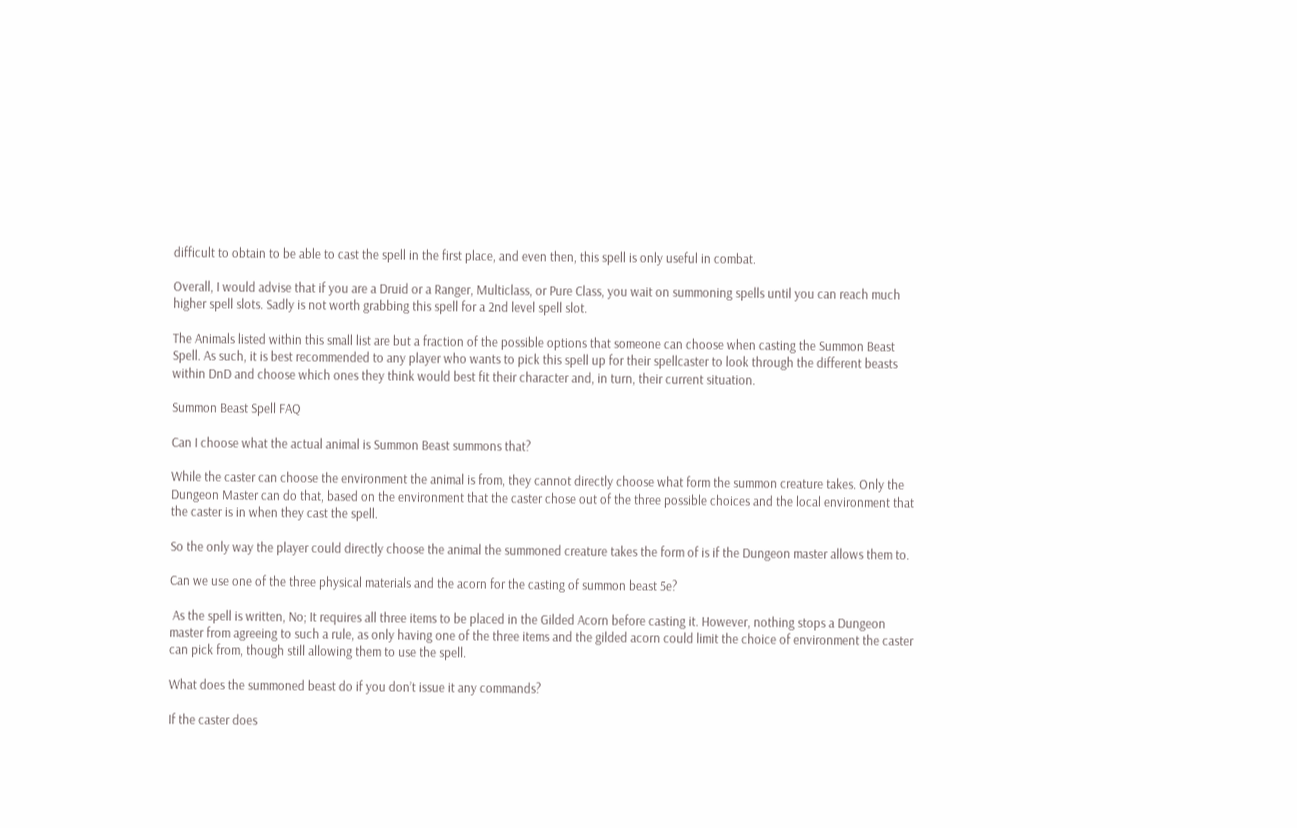difficult to obtain to be able to cast the spell in the first place, and even then, this spell is only useful in combat.

Overall, I would advise that if you are a Druid or a Ranger, Multiclass, or Pure Class, you wait on summoning spells until you can reach much higher spell slots. Sadly is not worth grabbing this spell for a 2nd level spell slot.

The Animals listed within this small list are but a fraction of the possible options that someone can choose when casting the Summon Beast Spell. As such, it is best recommended to any player who wants to pick this spell up for their spellcaster to look through the different beasts within DnD and choose which ones they think would best fit their character and, in turn, their current situation.

Summon Beast Spell FAQ

Can I choose what the actual animal is Summon Beast summons that?

While the caster can choose the environment the animal is from, they cannot directly choose what form the summon creature takes. Only the Dungeon Master can do that, based on the environment that the caster chose out of the three possible choices and the local environment that the caster is in when they cast the spell.

So the only way the player could directly choose the animal the summoned creature takes the form of is if the Dungeon master allows them to.

Can we use one of the three physical materials and the acorn for the casting of summon beast 5e?

 As the spell is written, No; It requires all three items to be placed in the Gilded Acorn before casting it. However, nothing stops a Dungeon master from agreeing to such a rule, as only having one of the three items and the gilded acorn could limit the choice of environment the caster can pick from, though still allowing them to use the spell.

What does the summoned beast do if you don’t issue it any commands?

If the caster does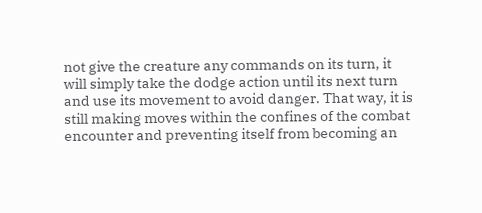not give the creature any commands on its turn, it will simply take the dodge action until its next turn and use its movement to avoid danger. That way, it is still making moves within the confines of the combat encounter and preventing itself from becoming an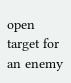open target for an enemy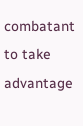combatant to take advantage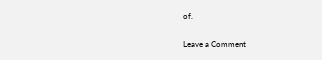of.

Leave a Comment